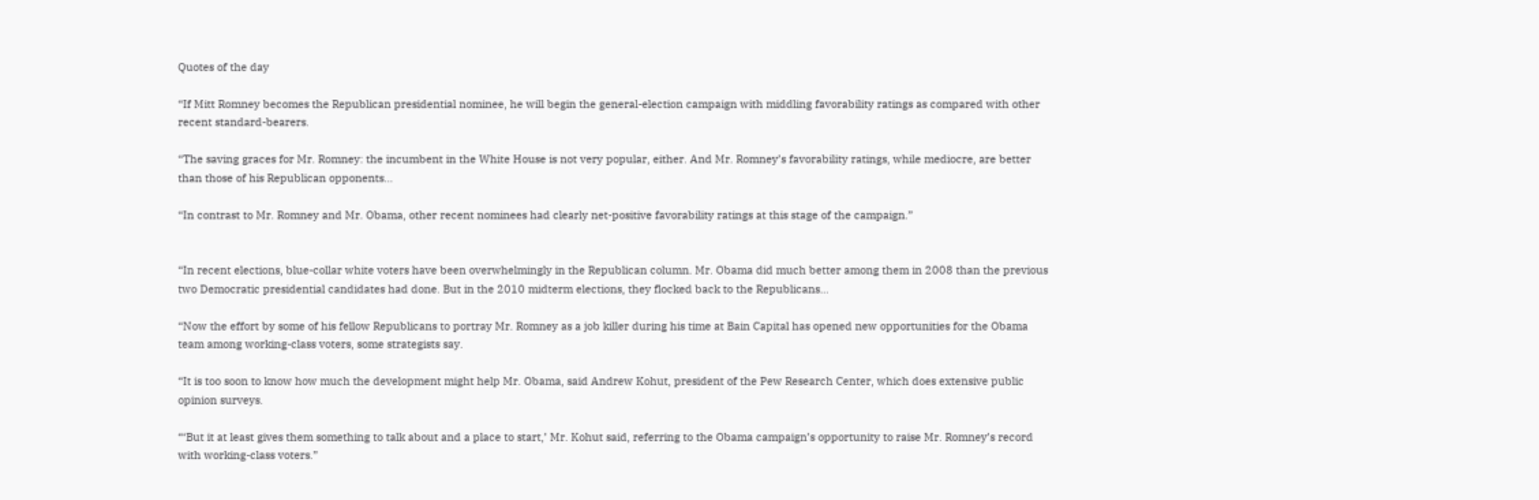Quotes of the day

“If Mitt Romney becomes the Republican presidential nominee, he will begin the general-election campaign with middling favorability ratings as compared with other recent standard-bearers.

“The saving graces for Mr. Romney: the incumbent in the White House is not very popular, either. And Mr. Romney’s favorability ratings, while mediocre, are better than those of his Republican opponents…

“In contrast to Mr. Romney and Mr. Obama, other recent nominees had clearly net-positive favorability ratings at this stage of the campaign.”


“In recent elections, blue-collar white voters have been overwhelmingly in the Republican column. Mr. Obama did much better among them in 2008 than the previous two Democratic presidential candidates had done. But in the 2010 midterm elections, they flocked back to the Republicans…

“Now the effort by some of his fellow Republicans to portray Mr. Romney as a job killer during his time at Bain Capital has opened new opportunities for the Obama team among working-class voters, some strategists say.

“It is too soon to know how much the development might help Mr. Obama, said Andrew Kohut, president of the Pew Research Center, which does extensive public opinion surveys.

“‘But it at least gives them something to talk about and a place to start,’ Mr. Kohut said, referring to the Obama campaign’s opportunity to raise Mr. Romney’s record with working-class voters.”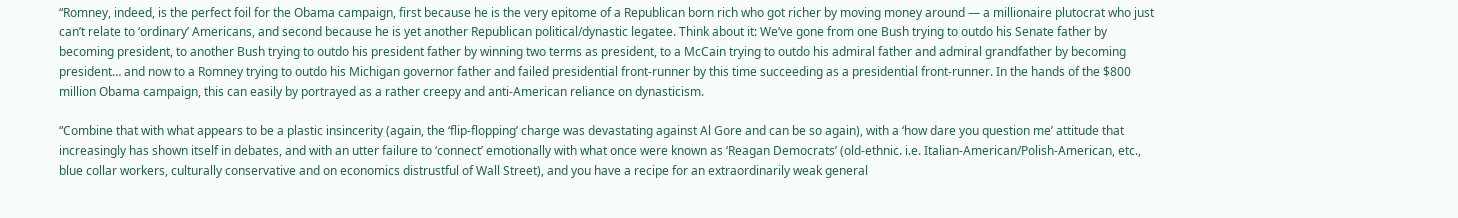“Romney, indeed, is the perfect foil for the Obama campaign, first because he is the very epitome of a Republican born rich who got richer by moving money around — a millionaire plutocrat who just can’t relate to ‘ordinary’ Americans, and second because he is yet another Republican political/dynastic legatee. Think about it: We’ve gone from one Bush trying to outdo his Senate father by becoming president, to another Bush trying to outdo his president father by winning two terms as president, to a McCain trying to outdo his admiral father and admiral grandfather by becoming president… and now to a Romney trying to outdo his Michigan governor father and failed presidential front-runner by this time succeeding as a presidential front-runner. In the hands of the $800 million Obama campaign, this can easily by portrayed as a rather creepy and anti-American reliance on dynasticism.

“Combine that with what appears to be a plastic insincerity (again, the ‘flip-flopping’ charge was devastating against Al Gore and can be so again), with a ‘how dare you question me’ attitude that increasingly has shown itself in debates, and with an utter failure to ‘connect’ emotionally with what once were known as ‘Reagan Democrats’ (old-ethnic. i.e. Italian-American/Polish-American, etc., blue collar workers, culturally conservative and on economics distrustful of Wall Street), and you have a recipe for an extraordinarily weak general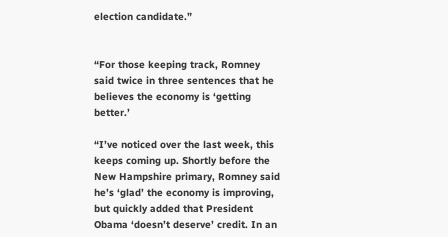election candidate.”


“For those keeping track, Romney said twice in three sentences that he believes the economy is ‘getting better.’

“I’ve noticed over the last week, this keeps coming up. Shortly before the New Hampshire primary, Romney said he’s ‘glad’ the economy is improving, but quickly added that President Obama ‘doesn’t deserve’ credit. In an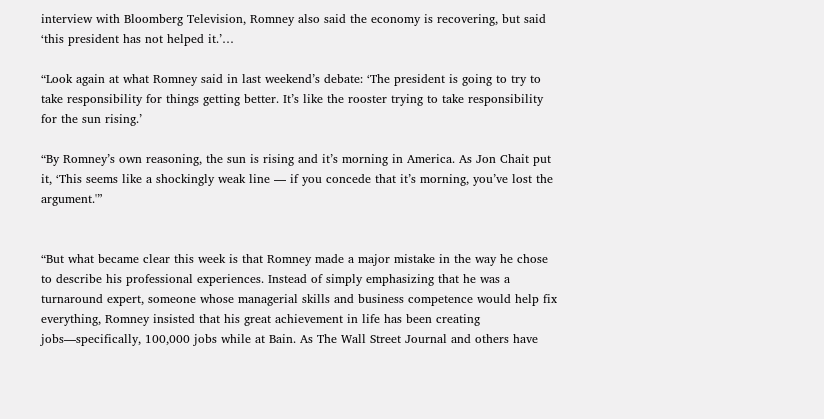interview with Bloomberg Television, Romney also said the economy is recovering, but said ‘this president has not helped it.’…

“Look again at what Romney said in last weekend’s debate: ‘The president is going to try to take responsibility for things getting better. It’s like the rooster trying to take responsibility for the sun rising.’

“By Romney’s own reasoning, the sun is rising and it’s morning in America. As Jon Chait put it, ‘This seems like a shockingly weak line — if you concede that it’s morning, you’ve lost the argument.'”


“But what became clear this week is that Romney made a major mistake in the way he chose to describe his professional experiences. Instead of simply emphasizing that he was a turnaround expert, someone whose managerial skills and business competence would help fix everything, Romney insisted that his great achievement in life has been creating jobs—specifically, 100,000 jobs while at Bain. As The Wall Street Journal and others have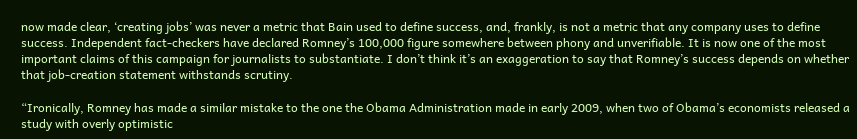now made clear, ‘creating jobs’ was never a metric that Bain used to define success, and, frankly, is not a metric that any company uses to define success. Independent fact-checkers have declared Romney’s 100,000 figure somewhere between phony and unverifiable. It is now one of the most important claims of this campaign for journalists to substantiate. I don’t think it’s an exaggeration to say that Romney’s success depends on whether that job-creation statement withstands scrutiny.

“Ironically, Romney has made a similar mistake to the one the Obama Administration made in early 2009, when two of Obama’s economists released a study with overly optimistic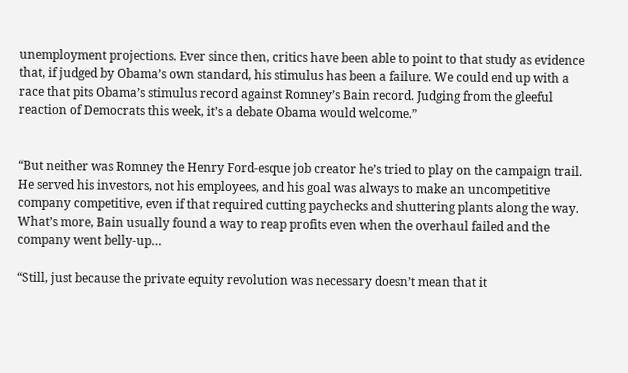unemployment projections. Ever since then, critics have been able to point to that study as evidence that, if judged by Obama’s own standard, his stimulus has been a failure. We could end up with a race that pits Obama’s stimulus record against Romney’s Bain record. Judging from the gleeful reaction of Democrats this week, it’s a debate Obama would welcome.”


“But neither was Romney the Henry Ford-esque job creator he’s tried to play on the campaign trail. He served his investors, not his employees, and his goal was always to make an uncompetitive company competitive, even if that required cutting paychecks and shuttering plants along the way. What’s more, Bain usually found a way to reap profits even when the overhaul failed and the company went belly-up…

“Still, just because the private equity revolution was necessary doesn’t mean that it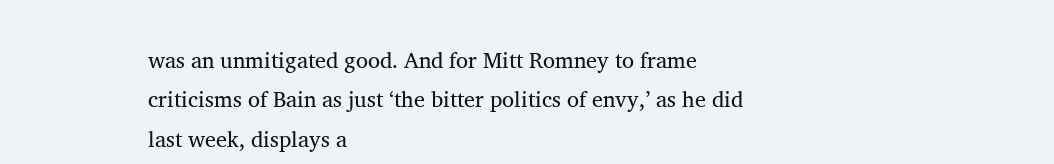was an unmitigated good. And for Mitt Romney to frame criticisms of Bain as just ‘the bitter politics of envy,’ as he did last week, displays a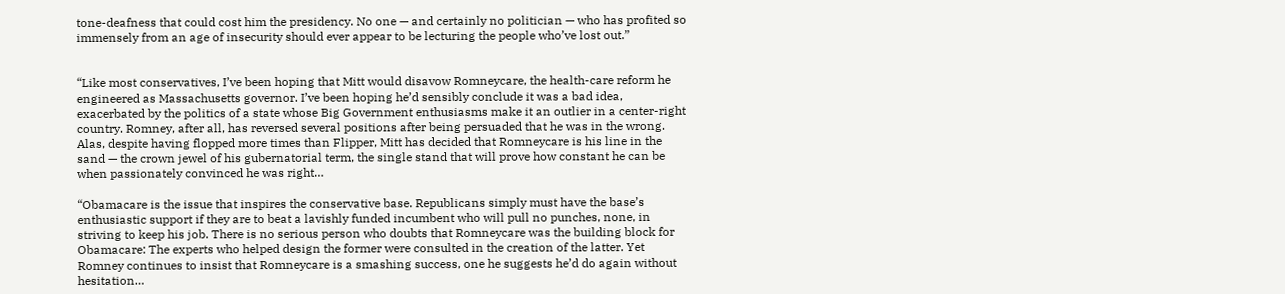tone-deafness that could cost him the presidency. No one — and certainly no politician — who has profited so immensely from an age of insecurity should ever appear to be lecturing the people who’ve lost out.”


“Like most conservatives, I’ve been hoping that Mitt would disavow Romneycare, the health-care reform he engineered as Massachusetts governor. I’ve been hoping he’d sensibly conclude it was a bad idea, exacerbated by the politics of a state whose Big Government enthusiasms make it an outlier in a center-right country. Romney, after all, has reversed several positions after being persuaded that he was in the wrong. Alas, despite having flopped more times than Flipper, Mitt has decided that Romneycare is his line in the sand — the crown jewel of his gubernatorial term, the single stand that will prove how constant he can be when passionately convinced he was right…

“Obamacare is the issue that inspires the conservative base. Republicans simply must have the base’s enthusiastic support if they are to beat a lavishly funded incumbent who will pull no punches, none, in striving to keep his job. There is no serious person who doubts that Romneycare was the building block for Obamacare: The experts who helped design the former were consulted in the creation of the latter. Yet Romney continues to insist that Romneycare is a smashing success, one he suggests he’d do again without hesitation…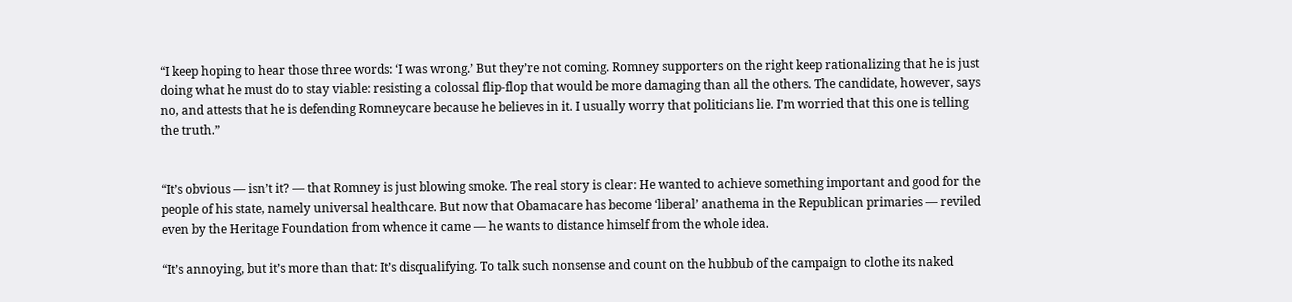“I keep hoping to hear those three words: ‘I was wrong.’ But they’re not coming. Romney supporters on the right keep rationalizing that he is just doing what he must do to stay viable: resisting a colossal flip-flop that would be more damaging than all the others. The candidate, however, says no, and attests that he is defending Romneycare because he believes in it. I usually worry that politicians lie. I’m worried that this one is telling the truth.”


“It’s obvious — isn’t it? — that Romney is just blowing smoke. The real story is clear: He wanted to achieve something important and good for the people of his state, namely universal healthcare. But now that Obamacare has become ‘liberal’ anathema in the Republican primaries — reviled even by the Heritage Foundation from whence it came — he wants to distance himself from the whole idea.

“It’s annoying, but it’s more than that: It’s disqualifying. To talk such nonsense and count on the hubbub of the campaign to clothe its naked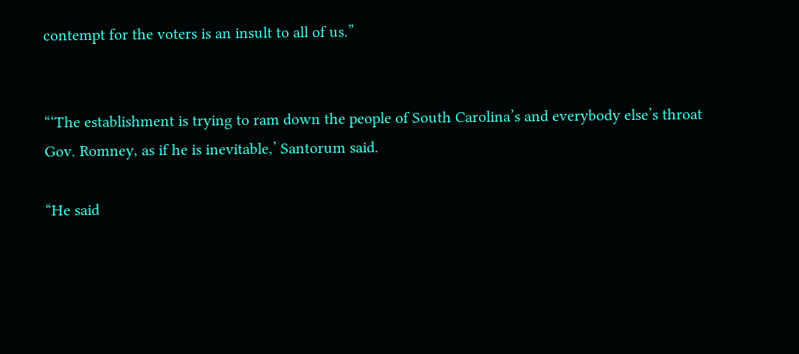contempt for the voters is an insult to all of us.”


“‘The establishment is trying to ram down the people of South Carolina’s and everybody else’s throat Gov. Romney, as if he is inevitable,’ Santorum said.

“He said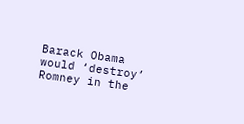Barack Obama would ‘destroy’ Romney in the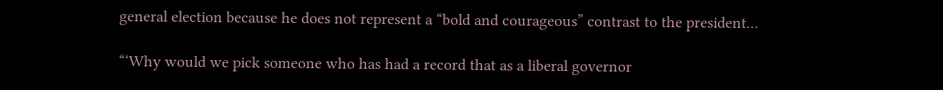general election because he does not represent a “bold and courageous” contrast to the president…

“‘Why would we pick someone who has had a record that as a liberal governor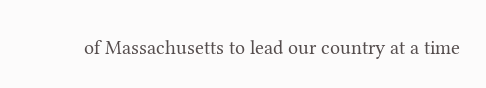of Massachusetts to lead our country at a time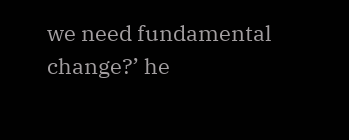we need fundamental change?’ he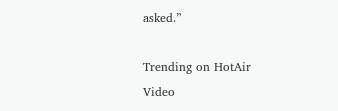asked.”

Trending on HotAir Video